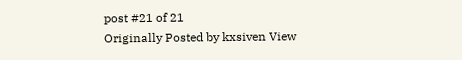post #21 of 21
Originally Posted by kxsiven View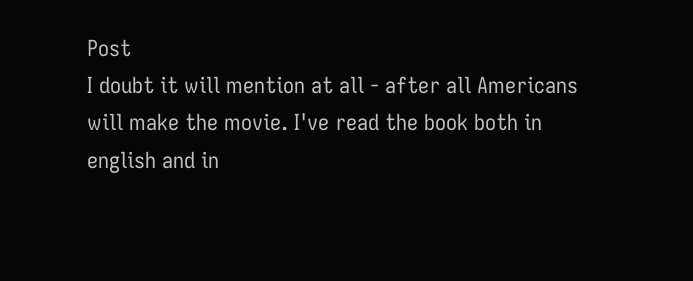Post
I doubt it will mention at all - after all Americans will make the movie. I've read the book both in english and in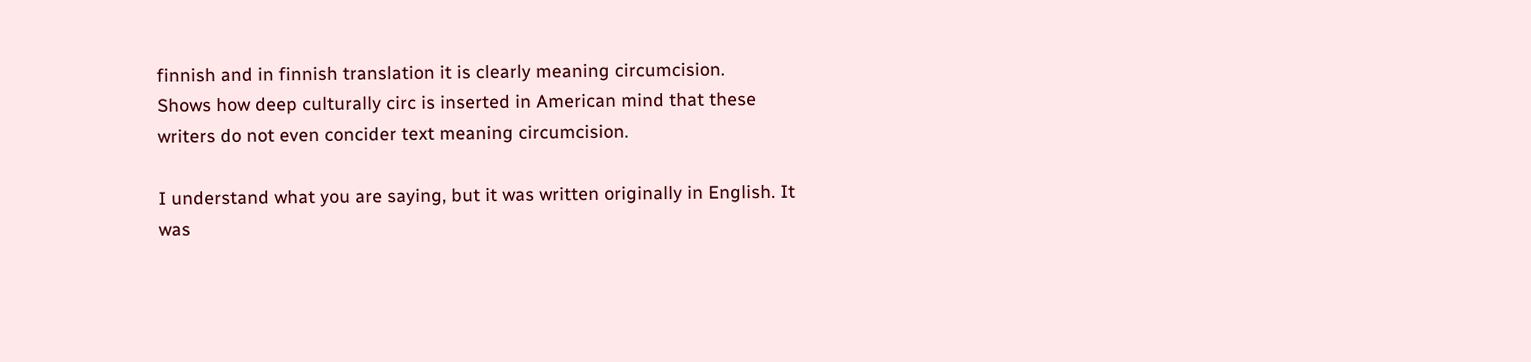finnish and in finnish translation it is clearly meaning circumcision.
Shows how deep culturally circ is inserted in American mind that these writers do not even concider text meaning circumcision.

I understand what you are saying, but it was written originally in English. It was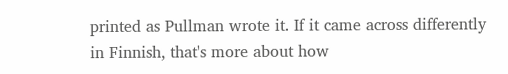printed as Pullman wrote it. If it came across differently in Finnish, that's more about how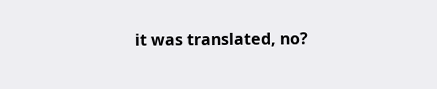it was translated, no?